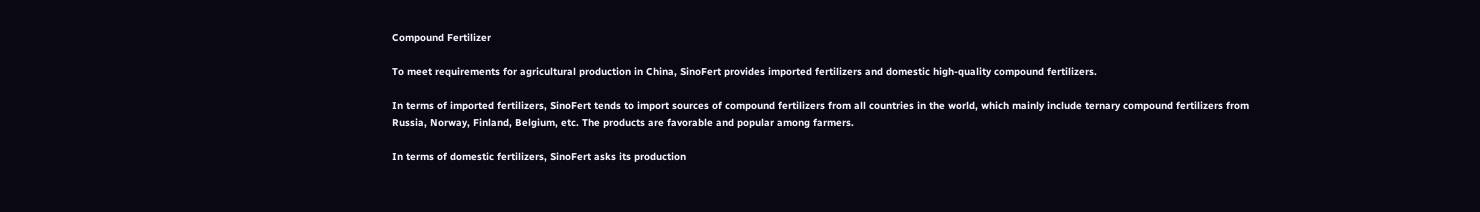Compound Fertilizer

To meet requirements for agricultural production in China, SinoFert provides imported fertilizers and domestic high-quality compound fertilizers.

In terms of imported fertilizers, SinoFert tends to import sources of compound fertilizers from all countries in the world, which mainly include ternary compound fertilizers from Russia, Norway, Finland, Belgium, etc. The products are favorable and popular among farmers.

In terms of domestic fertilizers, SinoFert asks its production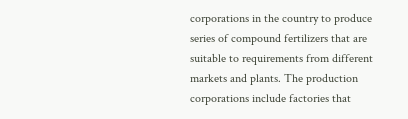corporations in the country to produce series of compound fertilizers that are suitable to requirements from different markets and plants. The production corporations include factories that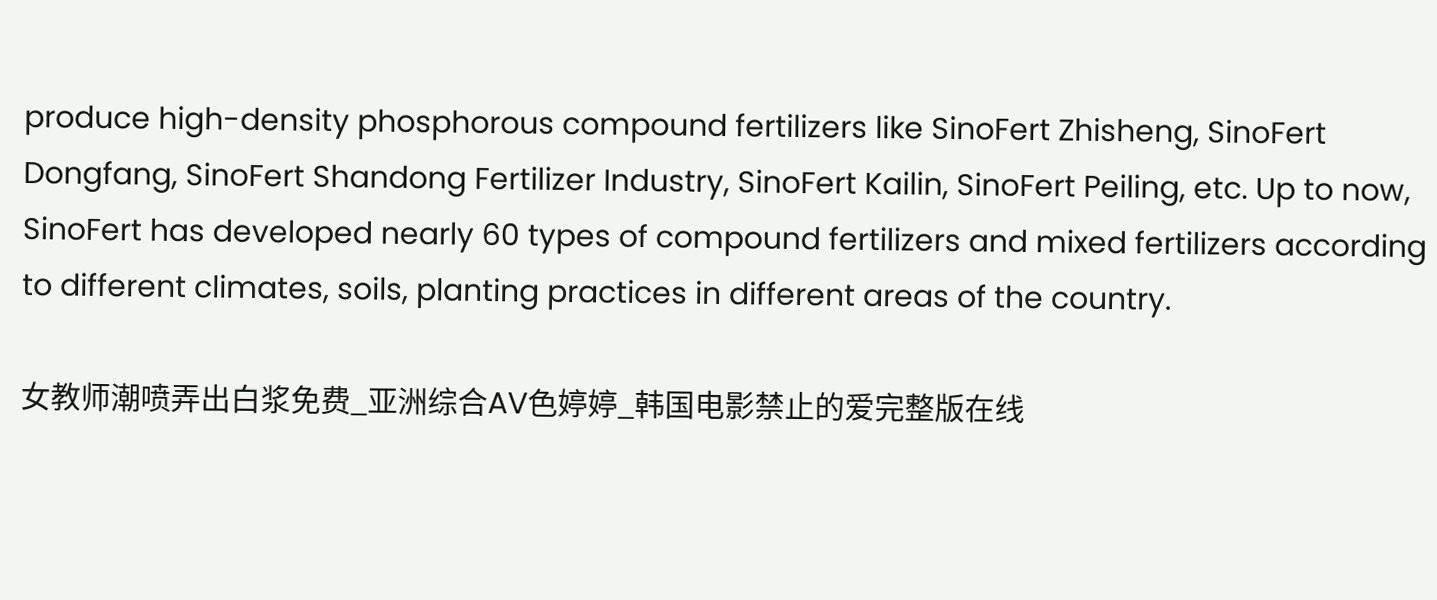produce high-density phosphorous compound fertilizers like SinoFert Zhisheng, SinoFert Dongfang, SinoFert Shandong Fertilizer Industry, SinoFert Kailin, SinoFert Peiling, etc. Up to now, SinoFert has developed nearly 60 types of compound fertilizers and mixed fertilizers according to different climates, soils, planting practices in different areas of the country.

女教师潮喷弄出白浆免费_亚洲综合AV色婷婷_韩国电影禁止的爱完整版在线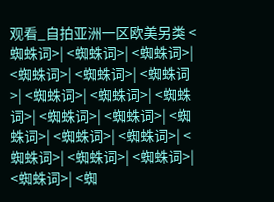观看_自拍亚洲一区欧美另类 <蜘蛛词>| <蜘蛛词>| <蜘蛛词>| <蜘蛛词>| <蜘蛛词>| <蜘蛛词>| <蜘蛛词>| <蜘蛛词>| <蜘蛛词>| <蜘蛛词>| <蜘蛛词>| <蜘蛛词>| <蜘蛛词>| <蜘蛛词>| <蜘蛛词>| <蜘蛛词>| <蜘蛛词>| <蜘蛛词>| <蜘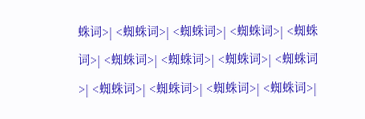蛛词>| <蜘蛛词>| <蜘蛛词>| <蜘蛛词>| <蜘蛛词>| <蜘蛛词>| <蜘蛛词>| <蜘蛛词>| <蜘蛛词>| <蜘蛛词>| <蜘蛛词>| <蜘蛛词>| <蜘蛛词>|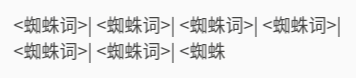<蜘蛛词>| <蜘蛛词>| <蜘蛛词>| <蜘蛛词>| <蜘蛛词>| <蜘蛛词>| <蜘蛛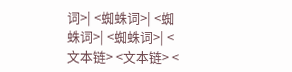词>| <蜘蛛词>| <蜘蛛词>| <蜘蛛词>| <文本链> <文本链> <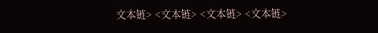文本链> <文本链> <文本链> <文本链>